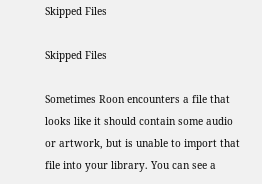Skipped Files

Skipped Files

Sometimes Roon encounters a file that looks like it should contain some audio or artwork, but is unable to import that file into your library. You can see a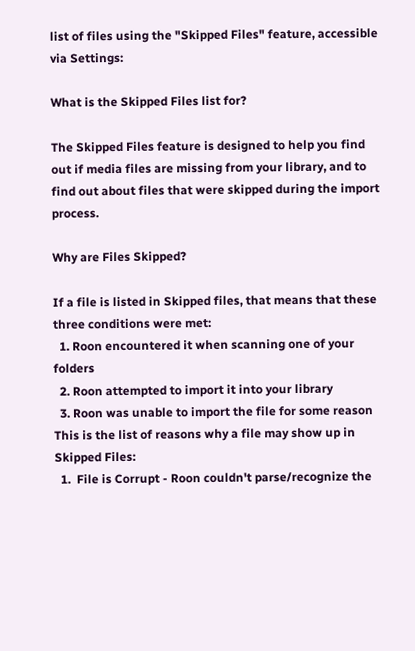list of files using the "Skipped Files" feature, accessible via Settings:

What is the Skipped Files list for?

The Skipped Files feature is designed to help you find out if media files are missing from your library, and to find out about files that were skipped during the import process.

Why are Files Skipped?

If a file is listed in Skipped files, that means that these three conditions were met:
  1. Roon encountered it when scanning one of your folders
  2. Roon attempted to import it into your library
  3. Roon was unable to import the file for some reason
This is the list of reasons why a file may show up in Skipped Files:
  1.  File is Corrupt - Roon couldn't parse/recognize the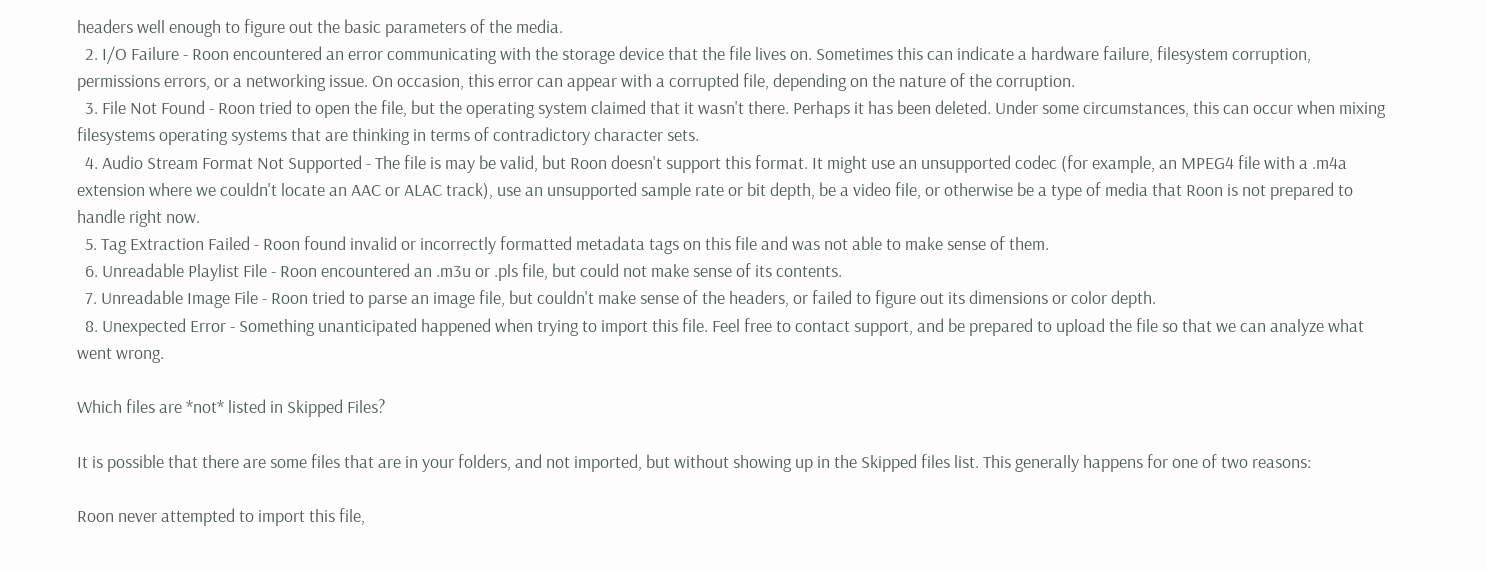headers well enough to figure out the basic parameters of the media.
  2. I/O Failure - Roon encountered an error communicating with the storage device that the file lives on. Sometimes this can indicate a hardware failure, filesystem corruption, permissions errors, or a networking issue. On occasion, this error can appear with a corrupted file, depending on the nature of the corruption.
  3. File Not Found - Roon tried to open the file, but the operating system claimed that it wasn't there. Perhaps it has been deleted. Under some circumstances, this can occur when mixing filesystems operating systems that are thinking in terms of contradictory character sets.
  4. Audio Stream Format Not Supported - The file is may be valid, but Roon doesn't support this format. It might use an unsupported codec (for example, an MPEG4 file with a .m4a extension where we couldn't locate an AAC or ALAC track), use an unsupported sample rate or bit depth, be a video file, or otherwise be a type of media that Roon is not prepared to handle right now.
  5. Tag Extraction Failed - Roon found invalid or incorrectly formatted metadata tags on this file and was not able to make sense of them.
  6. Unreadable Playlist File - Roon encountered an .m3u or .pls file, but could not make sense of its contents.
  7. Unreadable Image File - Roon tried to parse an image file, but couldn't make sense of the headers, or failed to figure out its dimensions or color depth.
  8. Unexpected Error - Something unanticipated happened when trying to import this file. Feel free to contact support, and be prepared to upload the file so that we can analyze what went wrong.

Which files are *not* listed in Skipped Files?

It is possible that there are some files that are in your folders, and not imported, but without showing up in the Skipped files list. This generally happens for one of two reasons:

Roon never attempted to import this file,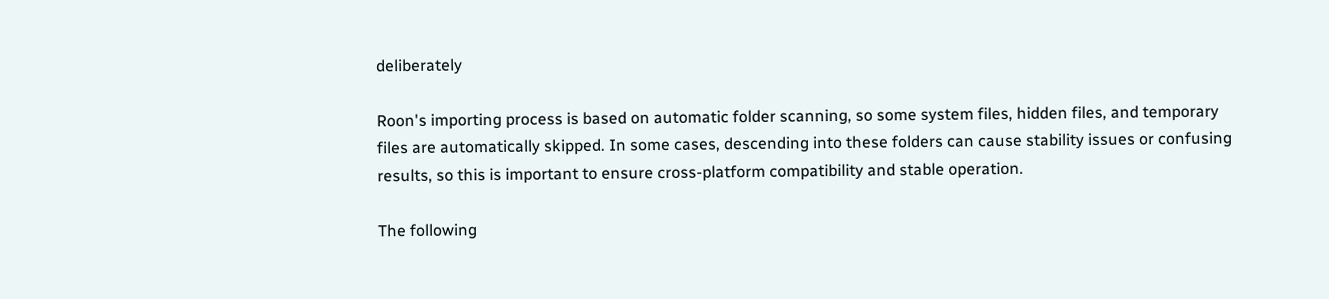deliberately

Roon's importing process is based on automatic folder scanning, so some system files, hidden files, and temporary files are automatically skipped. In some cases, descending into these folders can cause stability issues or confusing results, so this is important to ensure cross-platform compatibility and stable operation.

The following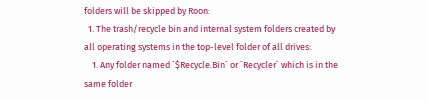folders will be skipped by Roon:
  1. The trash/recycle bin and internal system folders created by all operating systems in the top-level folder of all drives:
    1. Any folder named `$Recycle.Bin` or `Recycler` which is in the same folder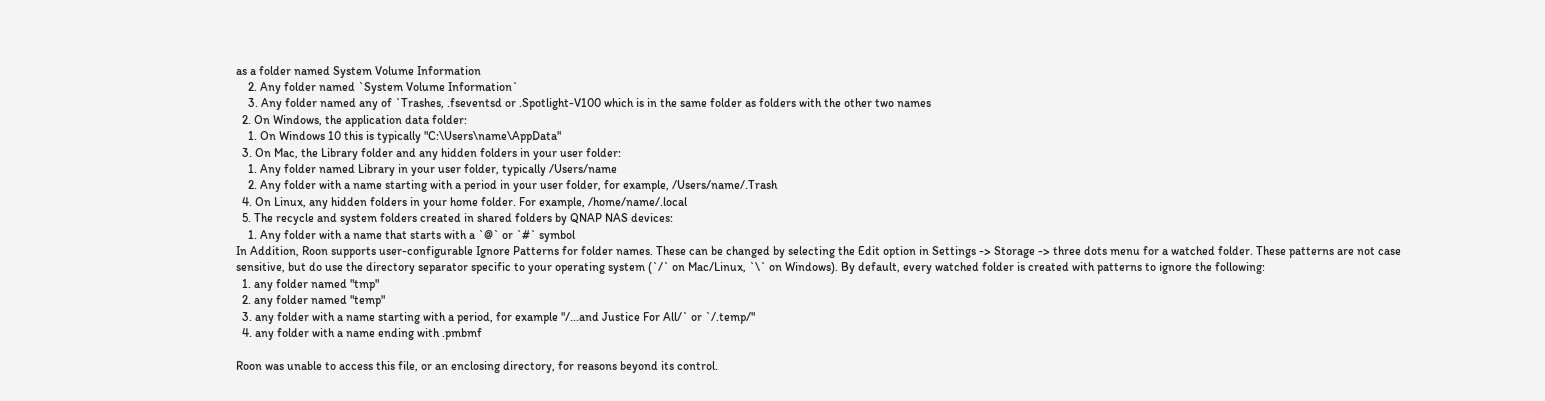as a folder named System Volume Information
    2. Any folder named `System Volume Information`
    3. Any folder named any of `Trashes, .fseventsd or .Spotlight-V100 which is in the same folder as folders with the other two names
  2. On Windows, the application data folder:
    1. On Windows 10 this is typically "C:\Users\name\AppData"
  3. On Mac, the Library folder and any hidden folders in your user folder:
    1. Any folder named Library in your user folder, typically /Users/name
    2. Any folder with a name starting with a period in your user folder, for example, /Users/name/.Trash
  4. On Linux, any hidden folders in your home folder. For example, /home/name/.local
  5. The recycle and system folders created in shared folders by QNAP NAS devices:
    1. Any folder with a name that starts with a `@` or `#` symbol
In Addition, Roon supports user-configurable Ignore Patterns for folder names. These can be changed by selecting the Edit option in Settings -> Storage -> three dots menu for a watched folder. These patterns are not case sensitive, but do use the directory separator specific to your operating system (`/` on Mac/Linux, `\` on Windows). By default, every watched folder is created with patterns to ignore the following:
  1. any folder named "tmp"
  2. any folder named "temp"
  3. any folder with a name starting with a period, for example "/...and Justice For All/` or `/.temp/"
  4. any folder with a name ending with .pmbmf

Roon was unable to access this file, or an enclosing directory, for reasons beyond its control.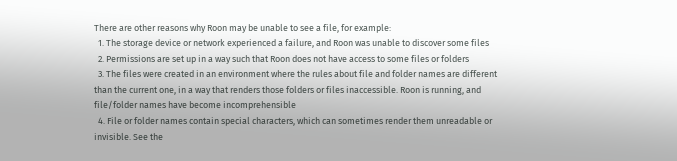There are other reasons why Roon may be unable to see a file, for example:
  1. The storage device or network experienced a failure, and Roon was unable to discover some files
  2. Permissions are set up in a way such that Roon does not have access to some files or folders
  3. The files were created in an environment where the rules about file and folder names are different than the current one, in a way that renders those folders or files inaccessible. Roon is running, and file/folder names have become incomprehensible
  4. File or folder names contain special characters, which can sometimes render them unreadable or invisible. See the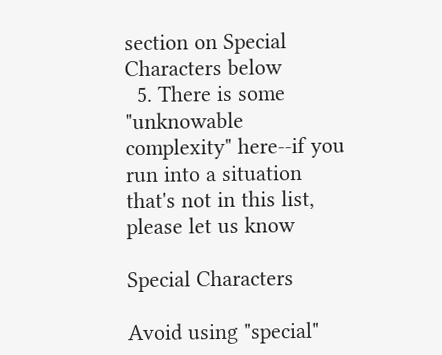section on Special Characters below
  5. There is some "unknowable complexity" here--if you run into a situation that's not in this list, please let us know

Special Characters

Avoid using "special"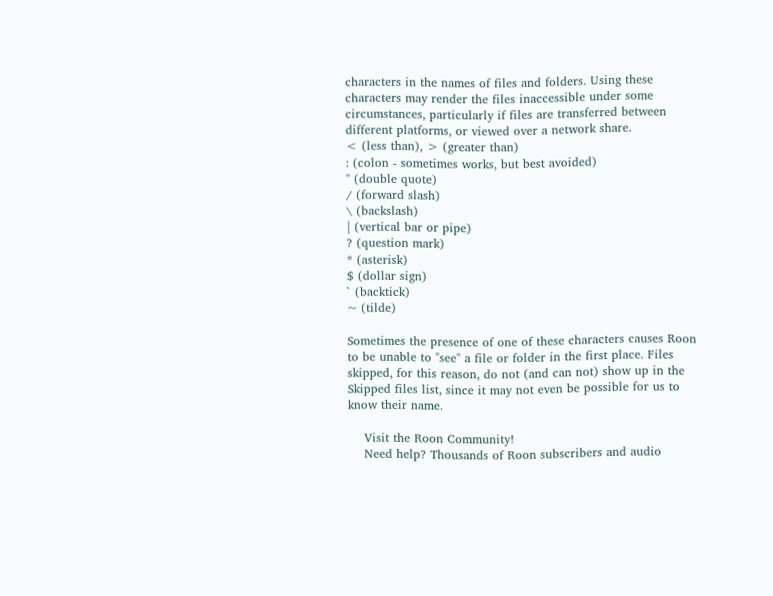characters in the names of files and folders. Using these characters may render the files inaccessible under some circumstances, particularly if files are transferred between different platforms, or viewed over a network share.
< (less than), > (greater than)
: (colon - sometimes works, but best avoided)
" (double quote)
/ (forward slash)
\ (backslash)
| (vertical bar or pipe)
? (question mark)
* (asterisk)
$ (dollar sign)
` (backtick)
~ (tilde)

Sometimes the presence of one of these characters causes Roon to be unable to "see" a file or folder in the first place. Files skipped, for this reason, do not (and can not) show up in the Skipped files list, since it may not even be possible for us to know their name.

    Visit the Roon Community!
    Need help? Thousands of Roon subscribers and audio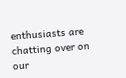enthusiasts are chatting over on our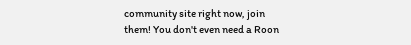community site right now, join them! You don't even need a Roon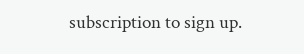subscription to sign up.